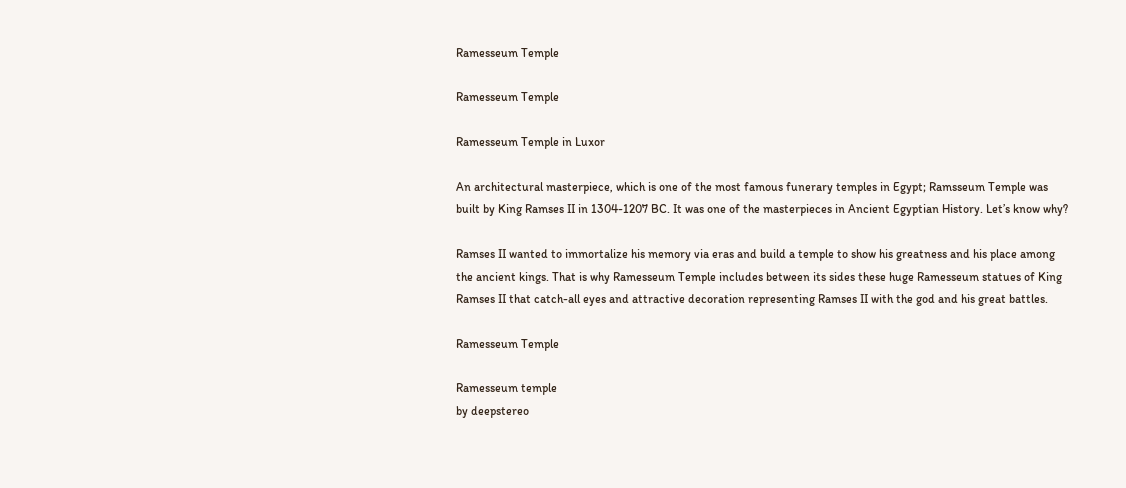Ramesseum Temple

Ramesseum Temple

Ramesseum Temple in Luxor

An architectural masterpiece, which is one of the most famous funerary temples in Egypt; Ramsseum Temple was built by King Ramses II in 1304-1207 BC. It was one of the masterpieces in Ancient Egyptian History. Let’s know why?

Ramses II wanted to immortalize his memory via eras and build a temple to show his greatness and his place among the ancient kings. That is why Ramesseum Temple includes between its sides these huge Ramesseum statues of King Ramses II that catch-all eyes and attractive decoration representing Ramses II with the god and his great battles.

Ramesseum Temple

Ramesseum temple
by deepstereo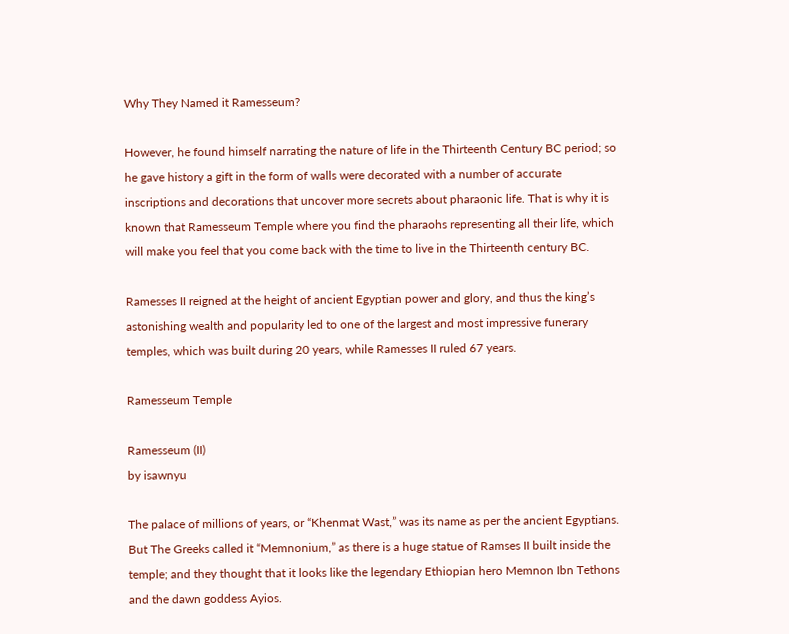Why They Named it Ramesseum?

However, he found himself narrating the nature of life in the Thirteenth Century BC period; so he gave history a gift in the form of walls were decorated with a number of accurate inscriptions and decorations that uncover more secrets about pharaonic life. That is why it is known that Ramesseum Temple where you find the pharaohs representing all their life, which will make you feel that you come back with the time to live in the Thirteenth century BC.

Ramesses II reigned at the height of ancient Egyptian power and glory, and thus the king’s astonishing wealth and popularity led to one of the largest and most impressive funerary temples, which was built during 20 years, while Ramesses II ruled 67 years.

Ramesseum Temple

Ramesseum (II)
by isawnyu

The palace of millions of years, or “Khenmat Wast,” was its name as per the ancient Egyptians. But The Greeks called it “Memnonium,” as there is a huge statue of Ramses II built inside the temple; and they thought that it looks like the legendary Ethiopian hero Memnon Ibn Tethons and the dawn goddess Ayios.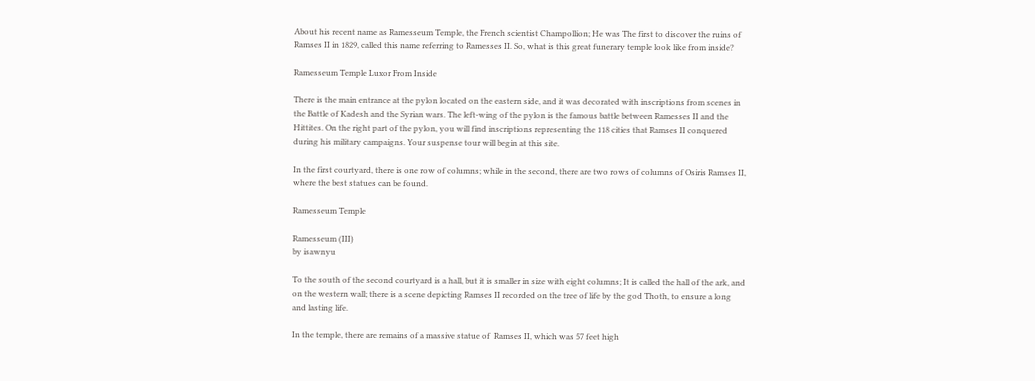About his recent name as Ramesseum Temple, the French scientist Champollion; He was The first to discover the ruins of Ramses II in 1829, called this name referring to Ramesses II. So, what is this great funerary temple look like from inside?

Ramesseum Temple Luxor From Inside

There is the main entrance at the pylon located on the eastern side, and it was decorated with inscriptions from scenes in the Battle of Kadesh and the Syrian wars. The left-wing of the pylon is the famous battle between Ramesses II and the Hittites. On the right part of the pylon, you will find inscriptions representing the 118 cities that Ramses II conquered during his military campaigns. Your suspense tour will begin at this site.

In the first courtyard, there is one row of columns; while in the second, there are two rows of columns of Osiris Ramses II, where the best statues can be found.

Ramesseum Temple

Ramesseum (III)
by isawnyu

To the south of the second courtyard is a hall, but it is smaller in size with eight columns; It is called the hall of the ark, and on the western wall; there is a scene depicting Ramses II recorded on the tree of life by the god Thoth, to ensure a long and lasting life.

In the temple, there are remains of a massive statue of  Ramses II, which was 57 feet high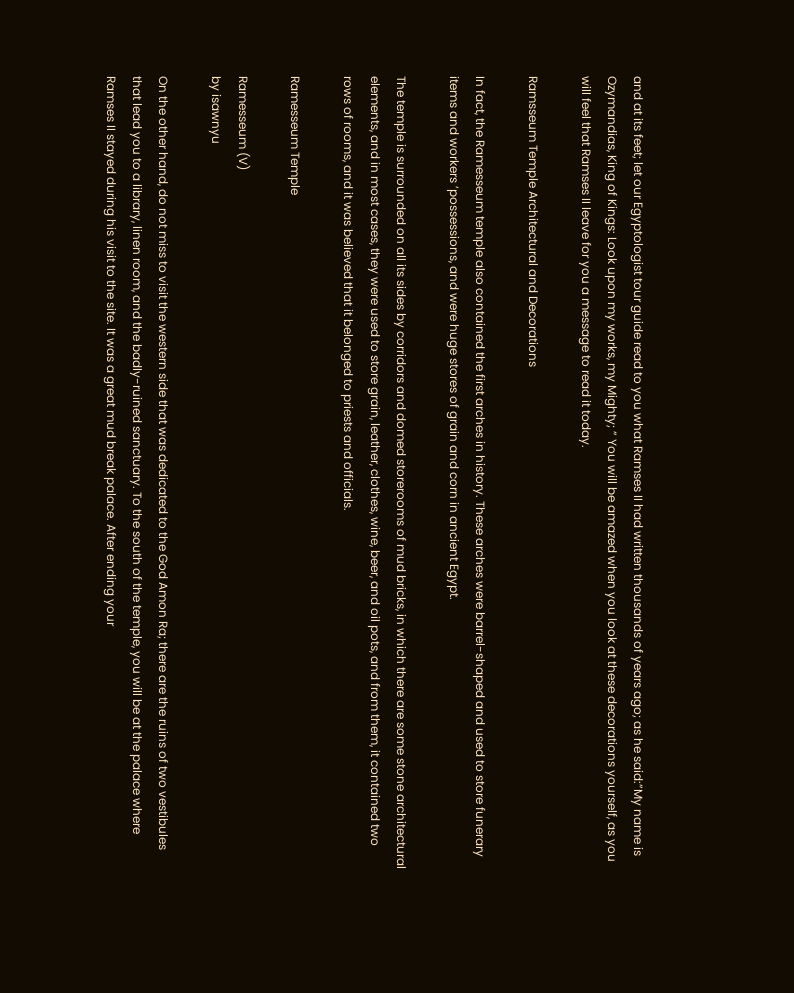and at its feet; let our Egyptologist tour guide read to you what Ramses II had written thousands of years ago; as he said:”My name is Ozymandias, King of Kings: Look upon my works, my Mighty; ” You will be amazed when you look at these decorations yourself, as you will feel that Ramses II leave for you a message to read it today.

Ramsseum Temple Architectural and Decorations

In fact, the Ramesseum temple also contained the first arches in history. These arches were barrel-shaped and used to store funerary items and workers ’possessions, and were huge stores of grain and corn in ancient Egypt.

The temple is surrounded on all its sides by corridors and domed storerooms of mud bricks, in which there are some stone architectural elements, and in most cases, they were used to store grain, leather, clothes, wine, beer, and oil pots, and from them, it contained two rows of rooms, and it was believed that it belonged to priests and officials.

Ramesseum Temple

Ramesseum (V)
by isawnyu

On the other hand, do not miss to visit the western side that was dedicated to the God Amon Ra; there are the ruins of two vestibules that lead you to a library, linen room, and the badly-ruined sanctuary. To the south of the temple, you will be at the palace where Ramses II stayed during his visit to the site. It was a great mud break palace. After ending your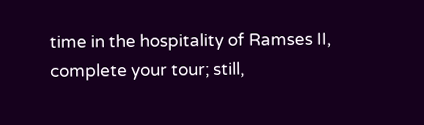time in the hospitality of Ramses II, complete your tour; still,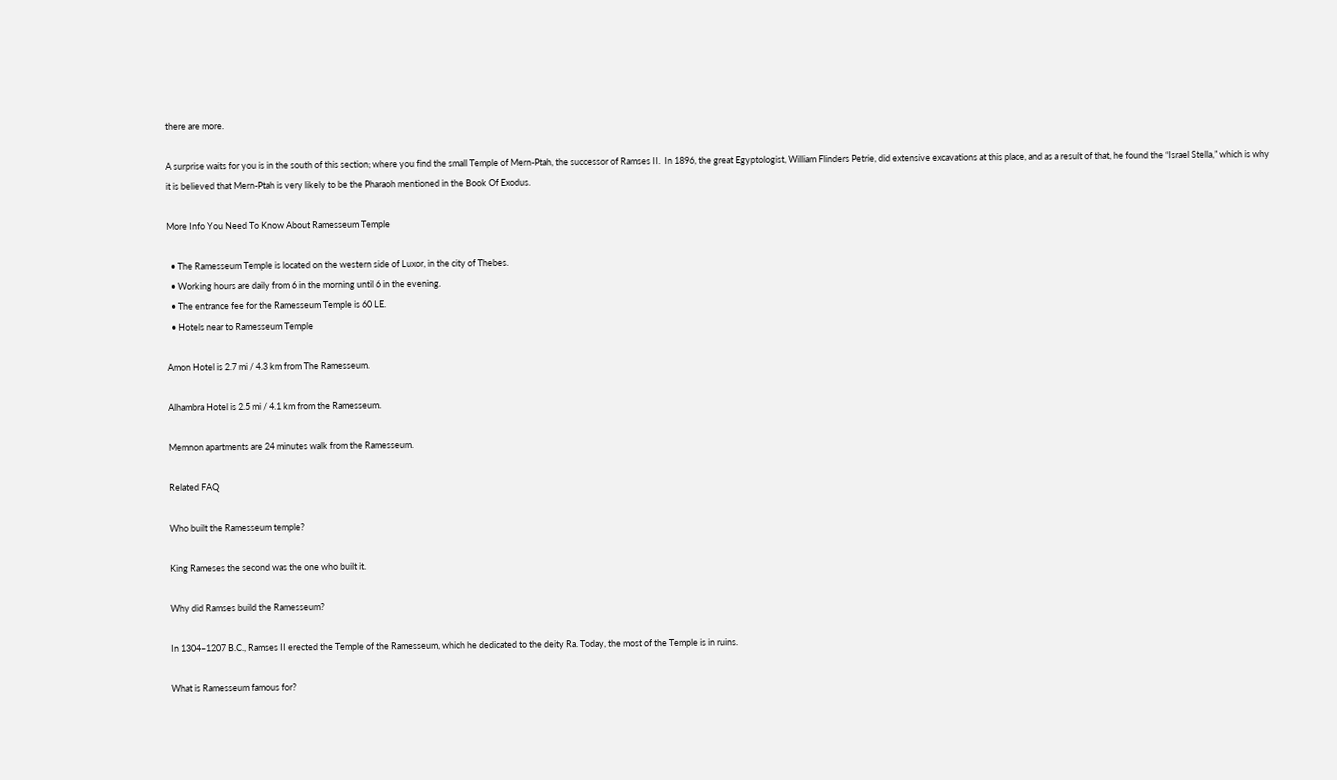there are more.

A surprise waits for you is in the south of this section; where you find the small Temple of Mern-Ptah, the successor of Ramses II.  In 1896, the great Egyptologist, William Flinders Petrie, did extensive excavations at this place, and as a result of that, he found the “Israel Stella,” which is why it is believed that Mern-Ptah is very likely to be the Pharaoh mentioned in the Book Of Exodus.

More Info You Need To Know About Ramesseum Temple

  • The Ramesseum Temple is located on the western side of Luxor, in the city of Thebes.
  • Working hours are daily from 6 in the morning until 6 in the evening.
  • The entrance fee for the Ramesseum Temple is 60 LE.
  • Hotels near to Ramesseum Temple

Amon Hotel is 2.7 mi / 4.3 km from The Ramesseum.

Alhambra Hotel is 2.5 mi / 4.1 km from the Ramesseum.

Memnon apartments are 24 minutes walk from the Ramesseum.

Related FAQ

Who built the Ramesseum temple?

King Rameses the second was the one who built it.

Why did Ramses build the Ramesseum?

In 1304–1207 B.C., Ramses II erected the Temple of the Ramesseum, which he dedicated to the deity Ra. Today, the most of the Temple is in ruins.

What is Ramesseum famous for?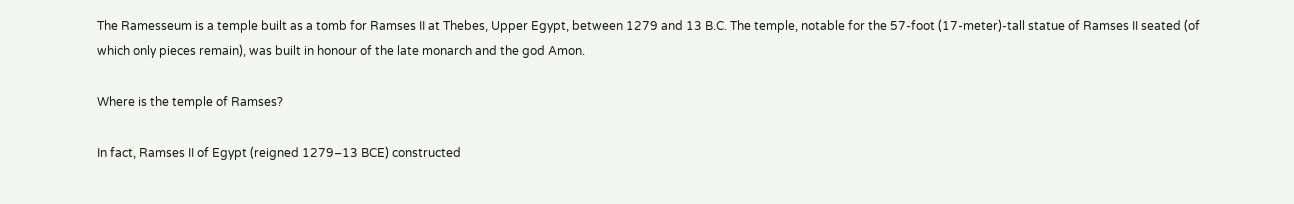The Ramesseum is a temple built as a tomb for Ramses II at Thebes, Upper Egypt, between 1279 and 13 B.C. The temple, notable for the 57-foot (17-meter)-tall statue of Ramses II seated (of which only pieces remain), was built in honour of the late monarch and the god Amon.

Where is the temple of Ramses?

In fact, Ramses II of Egypt (reigned 1279–13 BCE) constructed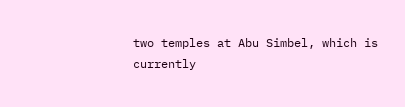two temples at Abu Simbel, which is currently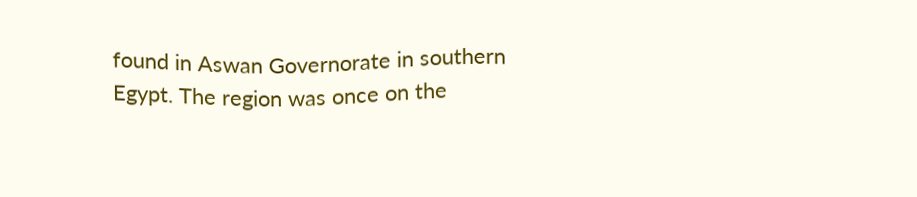found in Aswan Governorate in southern Egypt. The region was once on the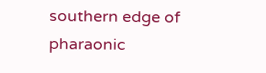southern edge of pharaonic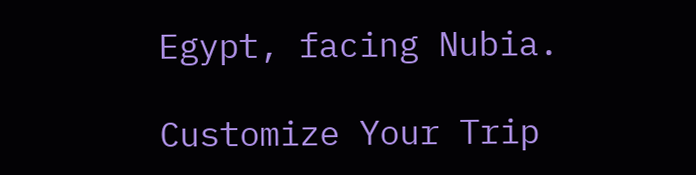Egypt, facing Nubia.

Customize Your Trip